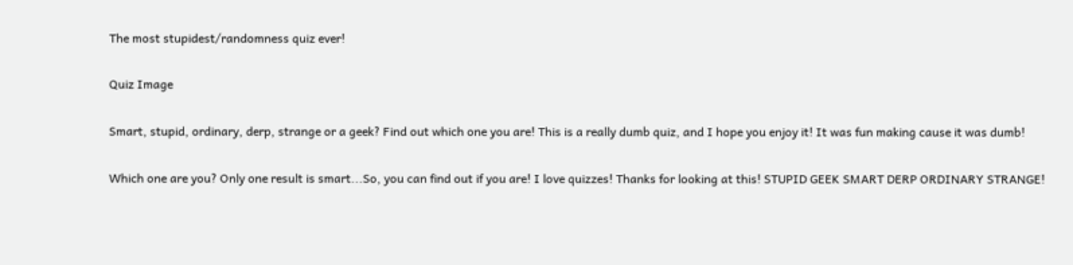The most stupidest/randomness quiz ever!

Quiz Image

Smart, stupid, ordinary, derp, strange or a geek? Find out which one you are! This is a really dumb quiz, and I hope you enjoy it! It was fun making cause it was dumb!

Which one are you? Only one result is smart...So, you can find out if you are! I love quizzes! Thanks for looking at this! STUPID GEEK SMART DERP ORDINARY STRANGE!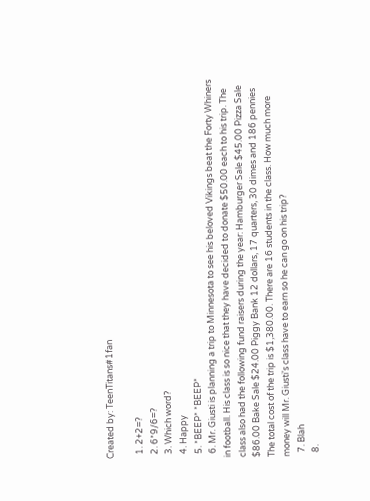Created by: TeenTitans#1fan

  1. 2+2=?
  2. 6*9/6=?
  3. Which word?
  4. Happy
  5. *BEEP* *BEEP*
  6. Mr. Giusti is planning a trip to Minnesota to see his beloved Vikings beat the Forty Whiners in football. His class is so nice that they have decided to donate $50.00 each to his trip. The class also had the following fund raisers during the year: Hamburger Sale $45.00 Pizza Sale $86.00 Bake Sale $24.00 Piggy Bank 12 dollars, 17 quarters, 30 dimes and 186 pennies The total cost of the trip is $1,380.00. There are 16 students in the class. How much more money will Mr. Giusti's class have to earn so he can go on his trip?
  7. Blah
  8.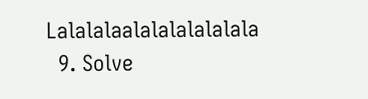Lalalalaalalalalalalala
  9. Solve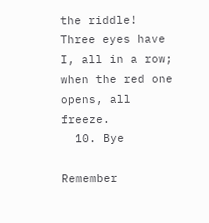the riddle! Three eyes have I, all in a row; when the red one opens, all freeze.
  10. Bye

Remember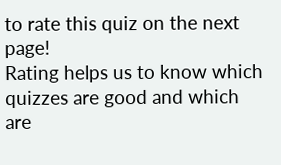to rate this quiz on the next page!
Rating helps us to know which quizzes are good and which are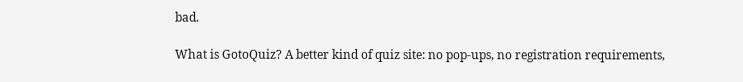bad.

What is GotoQuiz? A better kind of quiz site: no pop-ups, no registration requirements,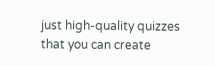just high-quality quizzes that you can create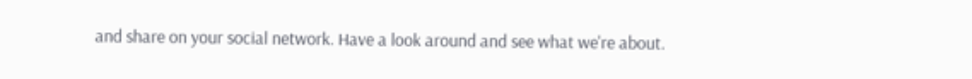and share on your social network. Have a look around and see what we're about.